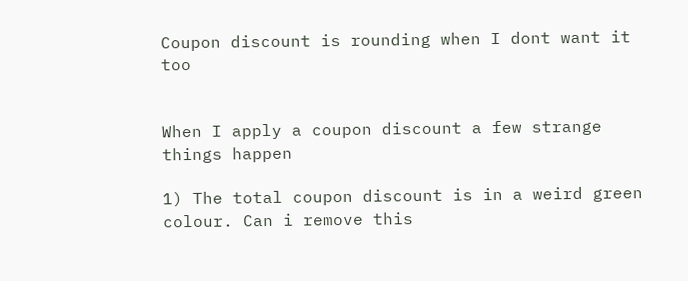Coupon discount is rounding when I dont want it too


When I apply a coupon discount a few strange things happen

1) The total coupon discount is in a weird green colour. Can i remove this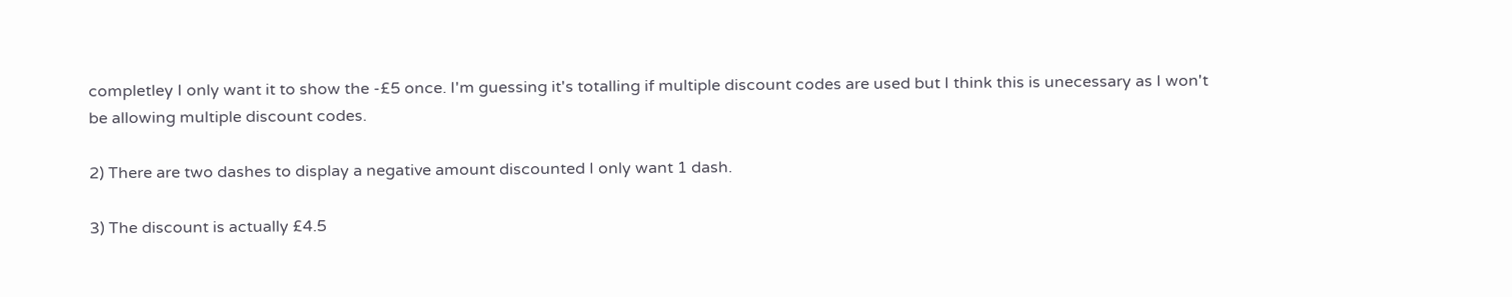completley I only want it to show the -£5 once. I'm guessing it's totalling if multiple discount codes are used but I think this is unecessary as I won't be allowing multiple discount codes.

2) There are two dashes to display a negative amount discounted I only want 1 dash.

3) The discount is actually £4.5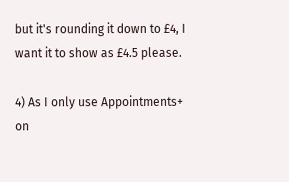but it's rounding it down to £4, I want it to show as £4.5 please.

4) As I only use Appointments+ on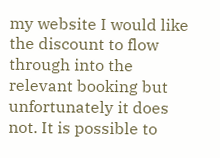my website I would like the discount to flow through into the relevant booking but unfortunately it does not. It is possible to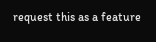request this as a feature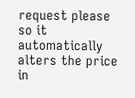request please so it automatically alters the price in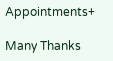Appointments+

Many Thanks